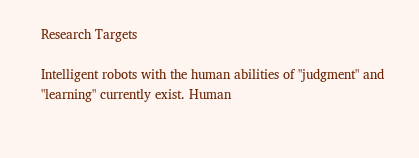Research Targets

Intelligent robots with the human abilities of "judgment" and "learning" currently exist. Human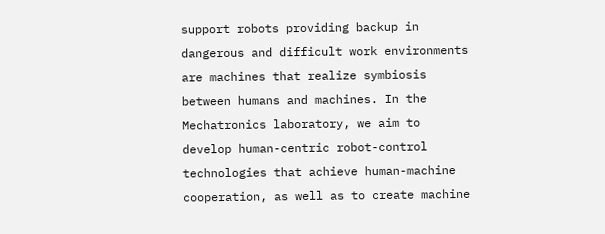support robots providing backup in dangerous and difficult work environments are machines that realize symbiosis between humans and machines. In the Mechatronics laboratory, we aim to develop human-centric robot-control technologies that achieve human-machine cooperation, as well as to create machine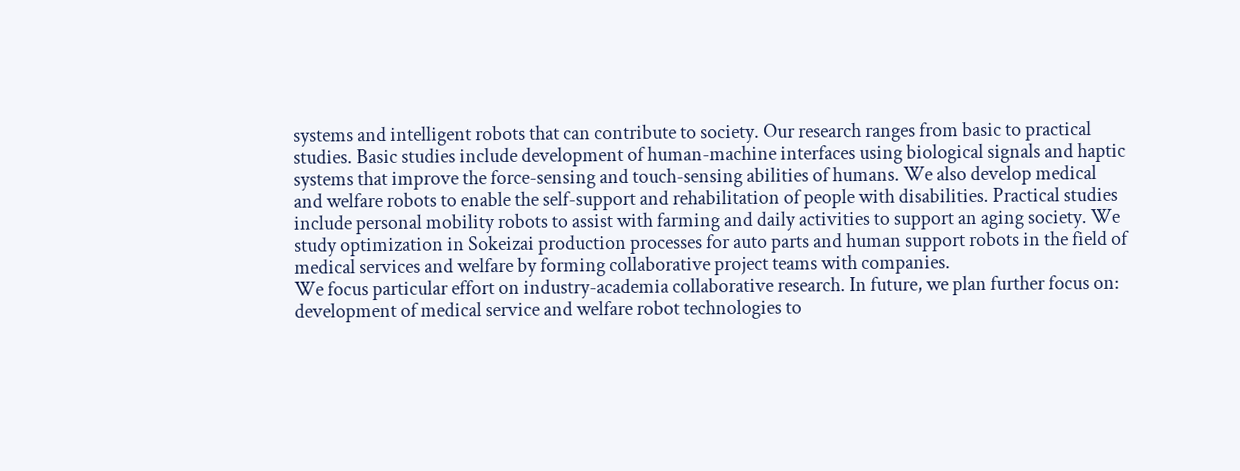systems and intelligent robots that can contribute to society. Our research ranges from basic to practical studies. Basic studies include development of human-machine interfaces using biological signals and haptic systems that improve the force-sensing and touch-sensing abilities of humans. We also develop medical and welfare robots to enable the self-support and rehabilitation of people with disabilities. Practical studies include personal mobility robots to assist with farming and daily activities to support an aging society. We study optimization in Sokeizai production processes for auto parts and human support robots in the field of medical services and welfare by forming collaborative project teams with companies.
We focus particular effort on industry-academia collaborative research. In future, we plan further focus on: development of medical service and welfare robot technologies to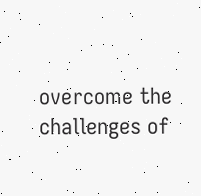overcome the challenges of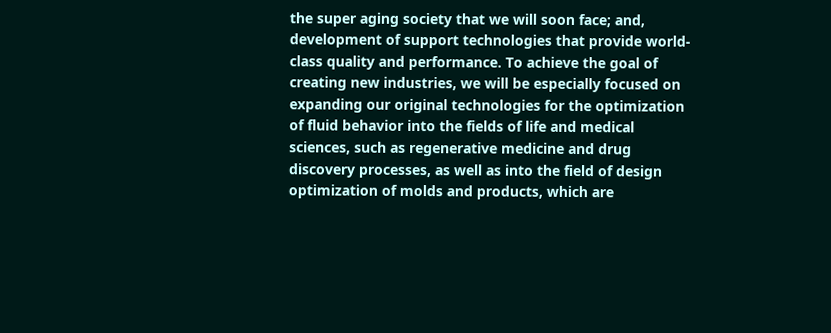the super aging society that we will soon face; and, development of support technologies that provide world-class quality and performance. To achieve the goal of creating new industries, we will be especially focused on expanding our original technologies for the optimization of fluid behavior into the fields of life and medical sciences, such as regenerative medicine and drug discovery processes, as well as into the field of design optimization of molds and products, which are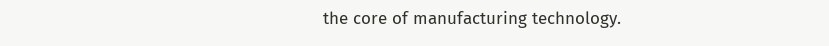the core of manufacturing technology.